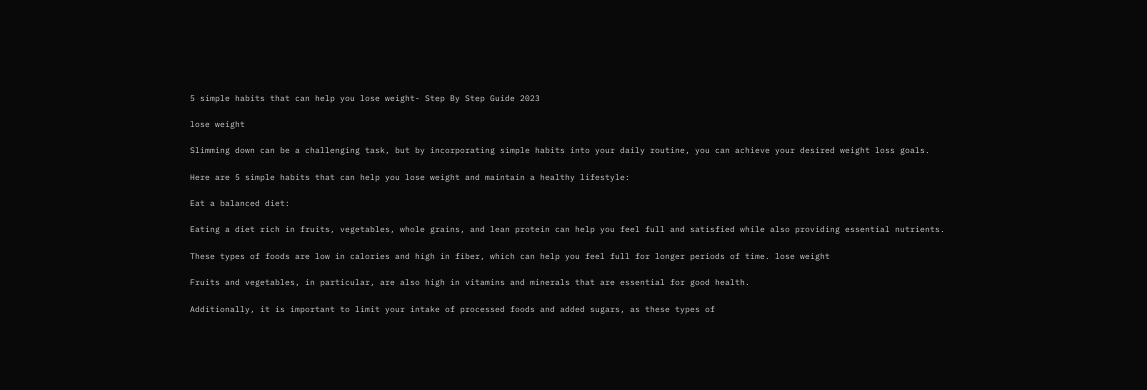5 simple habits that can help you lose weight- Step By Step Guide 2023

lose weight

Slimming down can be a challenging task, but by incorporating simple habits into your daily routine, you can achieve your desired weight loss goals.

Here are 5 simple habits that can help you lose weight and maintain a healthy lifestyle:

Eat a balanced diet:

Eating a diet rich in fruits, vegetables, whole grains, and lean protein can help you feel full and satisfied while also providing essential nutrients.

These types of foods are low in calories and high in fiber, which can help you feel full for longer periods of time. lose weight

Fruits and vegetables, in particular, are also high in vitamins and minerals that are essential for good health.

Additionally, it is important to limit your intake of processed foods and added sugars, as these types of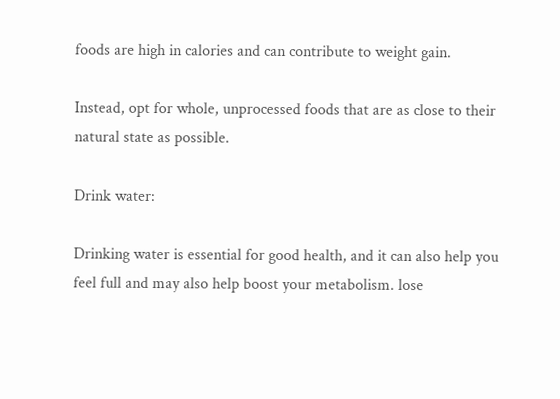foods are high in calories and can contribute to weight gain.

Instead, opt for whole, unprocessed foods that are as close to their natural state as possible.

Drink water:

Drinking water is essential for good health, and it can also help you feel full and may also help boost your metabolism. lose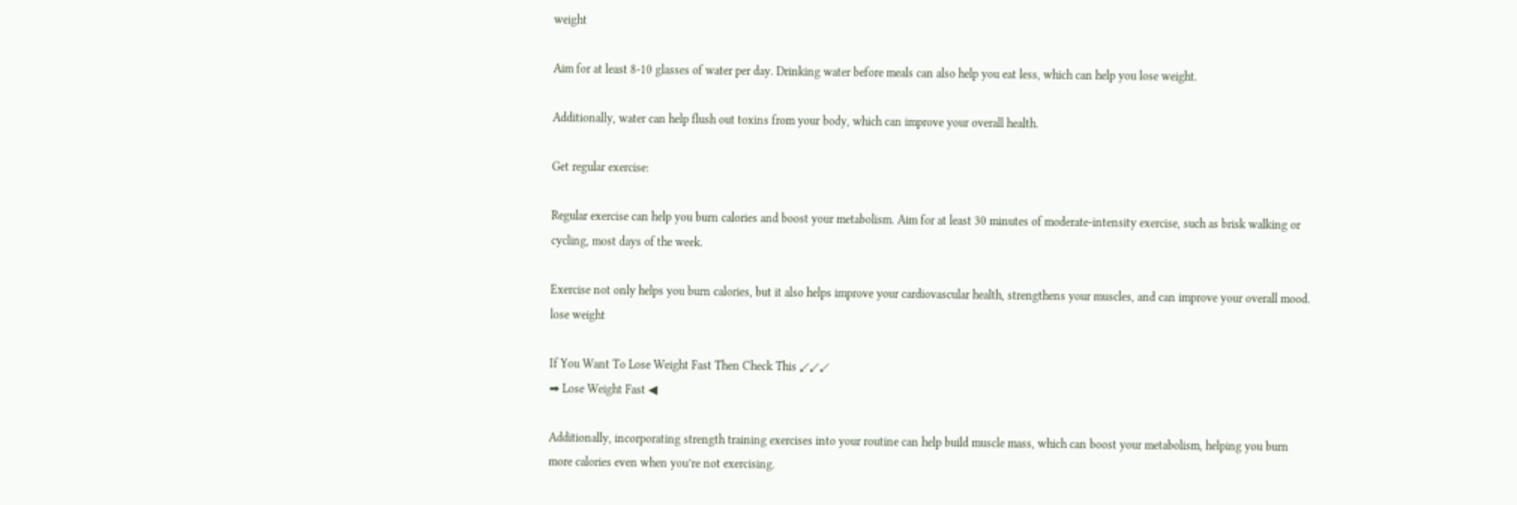weight

Aim for at least 8-10 glasses of water per day. Drinking water before meals can also help you eat less, which can help you lose weight.

Additionally, water can help flush out toxins from your body, which can improve your overall health.

Get regular exercise:

Regular exercise can help you burn calories and boost your metabolism. Aim for at least 30 minutes of moderate-intensity exercise, such as brisk walking or cycling, most days of the week.

Exercise not only helps you burn calories, but it also helps improve your cardiovascular health, strengthens your muscles, and can improve your overall mood. lose weight

If You Want To Lose Weight Fast Then Check This ↙↙↙
➡ Lose Weight Fast ◀

Additionally, incorporating strength training exercises into your routine can help build muscle mass, which can boost your metabolism, helping you burn more calories even when you’re not exercising.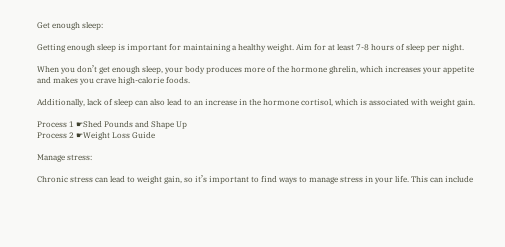Get enough sleep:

Getting enough sleep is important for maintaining a healthy weight. Aim for at least 7-8 hours of sleep per night.

When you don’t get enough sleep, your body produces more of the hormone ghrelin, which increases your appetite and makes you crave high-calorie foods.

Additionally, lack of sleep can also lead to an increase in the hormone cortisol, which is associated with weight gain.

Process 1 ☛Shed Pounds and Shape Up
Process 2 ☛Weight Loss Guide

Manage stress:

Chronic stress can lead to weight gain, so it’s important to find ways to manage stress in your life. This can include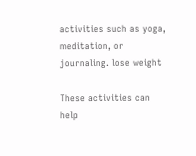activities such as yoga, meditation, or journaling. lose weight

These activities can help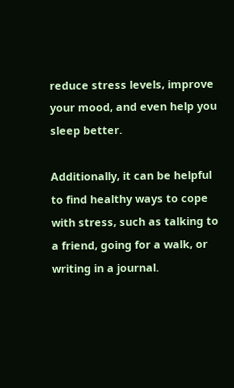reduce stress levels, improve your mood, and even help you sleep better.

Additionally, it can be helpful to find healthy ways to cope with stress, such as talking to a friend, going for a walk, or writing in a journal.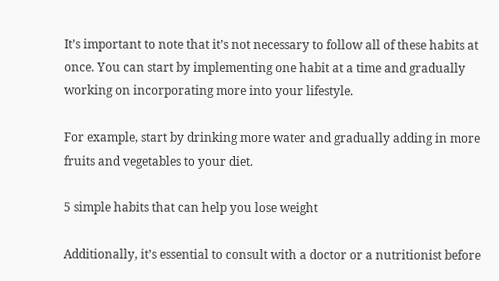It’s important to note that it’s not necessary to follow all of these habits at once. You can start by implementing one habit at a time and gradually working on incorporating more into your lifestyle.

For example, start by drinking more water and gradually adding in more fruits and vegetables to your diet.

5 simple habits that can help you lose weight

Additionally, it’s essential to consult with a doctor or a nutritionist before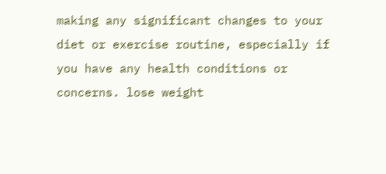making any significant changes to your diet or exercise routine, especially if you have any health conditions or concerns. lose weight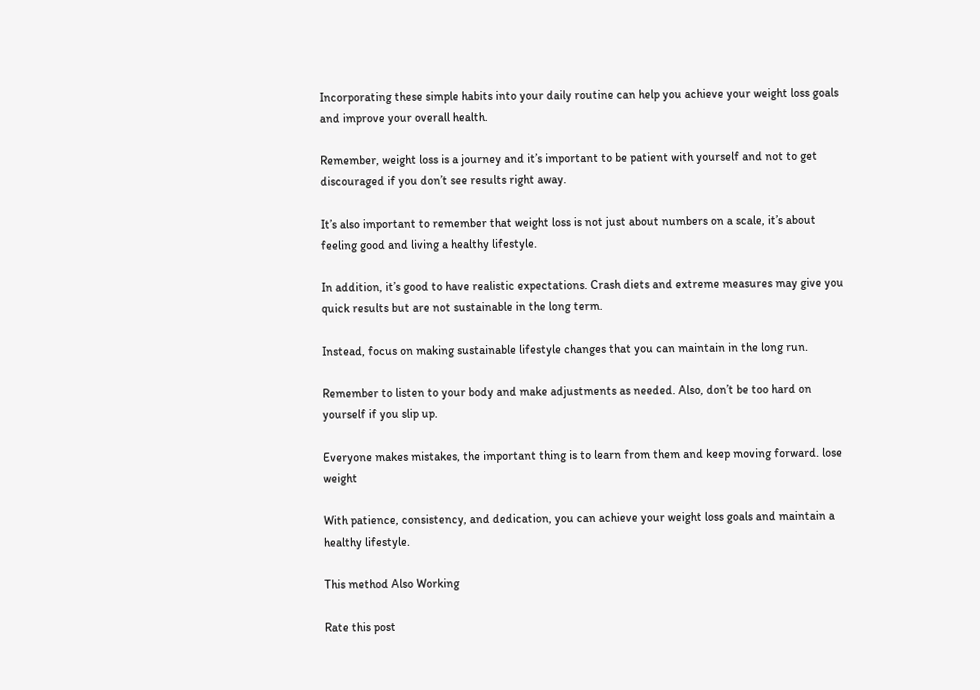Incorporating these simple habits into your daily routine can help you achieve your weight loss goals and improve your overall health.

Remember, weight loss is a journey and it’s important to be patient with yourself and not to get discouraged if you don’t see results right away.

It’s also important to remember that weight loss is not just about numbers on a scale, it’s about feeling good and living a healthy lifestyle.

In addition, it’s good to have realistic expectations. Crash diets and extreme measures may give you quick results but are not sustainable in the long term.

Instead, focus on making sustainable lifestyle changes that you can maintain in the long run.

Remember to listen to your body and make adjustments as needed. Also, don’t be too hard on yourself if you slip up.

Everyone makes mistakes, the important thing is to learn from them and keep moving forward. lose weight

With patience, consistency, and dedication, you can achieve your weight loss goals and maintain a healthy lifestyle.

This method Also Working

Rate this post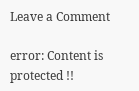Leave a Comment

error: Content is protected !!